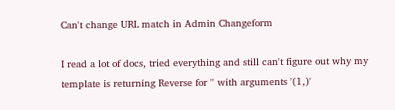Can't change URL match in Admin Changeform

I read a lot of docs, tried everything and still can't figure out why my template is returning Reverse for '' with arguments '(1,)'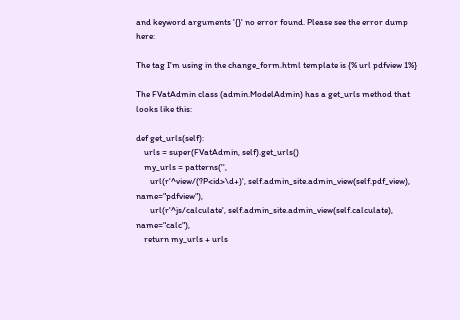and keyword arguments '{}' no error found. Please see the error dump here:

The tag I'm using in the change_form.html template is {% url pdfview 1%}

The FVatAdmin class (admin.ModelAdmin) has a get_urls method that looks like this:

def get_urls(self):
    urls = super(FVatAdmin, self).get_urls()
    my_urls = patterns('',
       url(r'^view/(?P<id>\d+)', self.admin_site.admin_view(self.pdf_view), name="pdfview"),
       url(r'^js/calculate', self.admin_site.admin_view(self.calculate), name="calc"),
    return my_urls + urls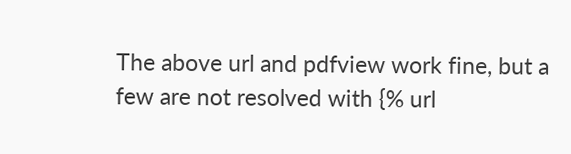The above url and pdfview work fine, but a few are not resolved with {% url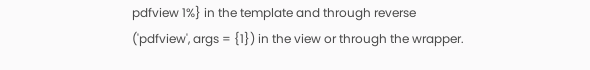pdfview 1%} in the template and through reverse ('pdfview', args = {1}) in the view or through the wrapper.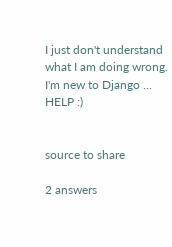I just don't understand what I am doing wrong. I'm new to Django ... HELP :)


source to share

2 answers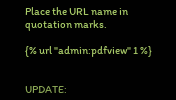Place the URL name in quotation marks.

{% url "admin:pdfview" 1 %}


UPDATE: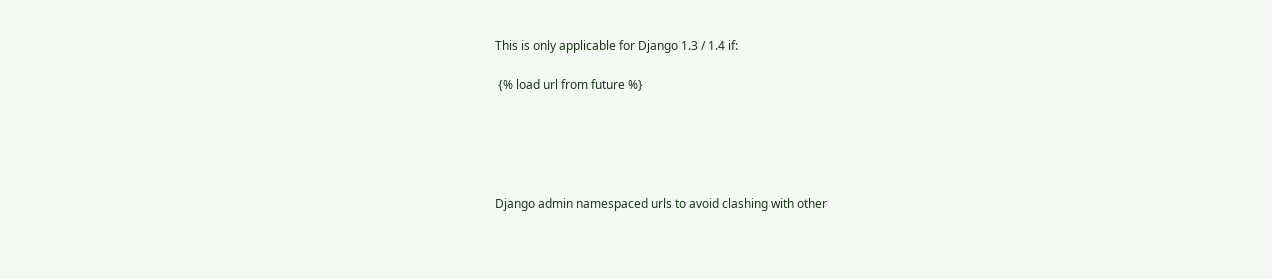This is only applicable for Django 1.3 / 1.4 if:

 {% load url from future %}





Django admin namespaced urls to avoid clashing with other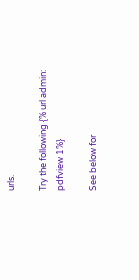urls.

Try the following {% url admin: pdfview 1%}

See below for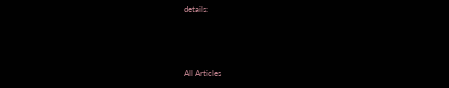details:



All Articles